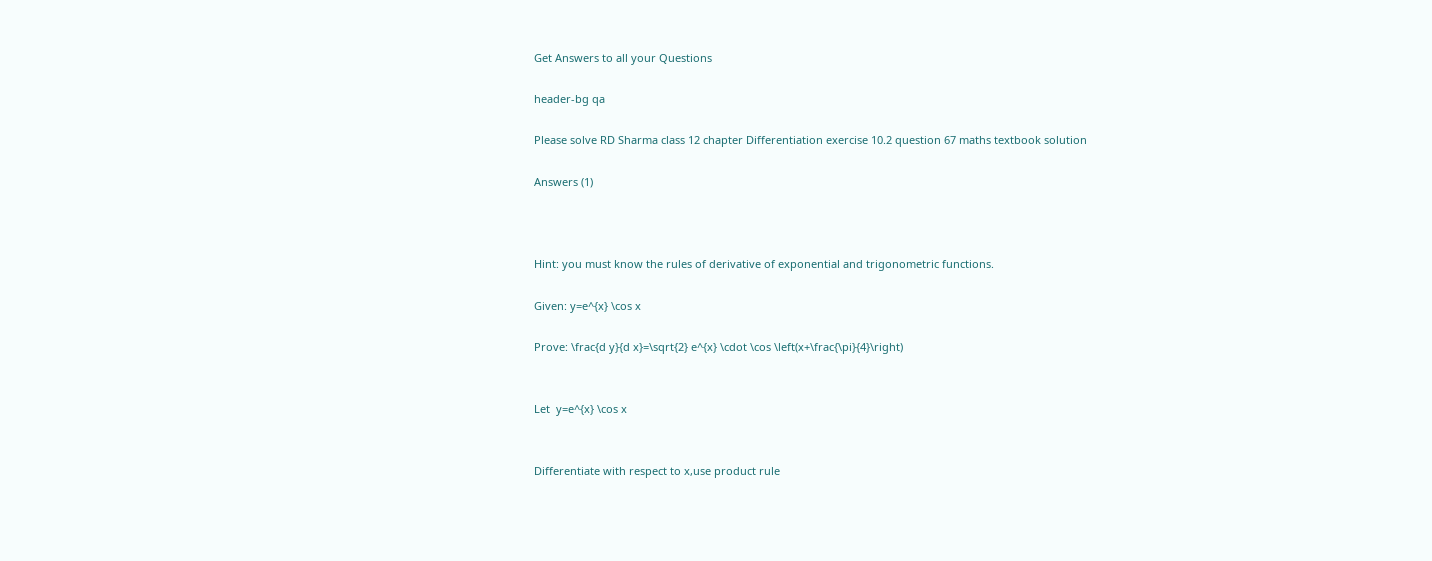Get Answers to all your Questions

header-bg qa

Please solve RD Sharma class 12 chapter Differentiation exercise 10.2 question 67 maths textbook solution

Answers (1)



Hint: you must know the rules of derivative of exponential and trigonometric functions.

Given: y=e^{x} \cos x

Prove: \frac{d y}{d x}=\sqrt{2} e^{x} \cdot \cos \left(x+\frac{\pi}{4}\right)


Let  y=e^{x} \cos x


Differentiate with respect to x,use product rule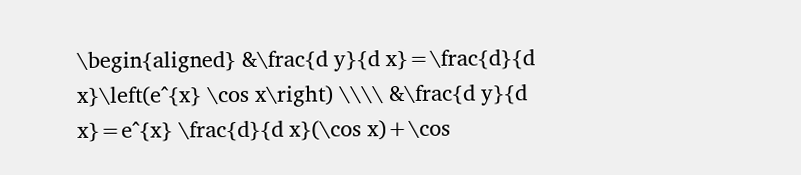\begin{aligned} &\frac{d y}{d x}=\frac{d}{d x}\left(e^{x} \cos x\right) \\\\ &\frac{d y}{d x}=e^{x} \frac{d}{d x}(\cos x)+\cos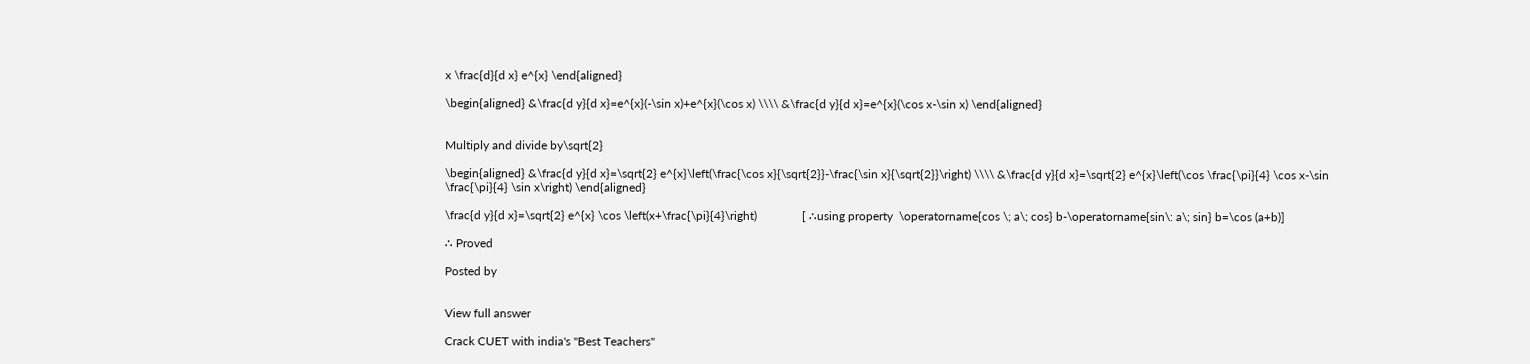x \frac{d}{d x} e^{x} \end{aligned}

\begin{aligned} &\frac{d y}{d x}=e^{x}(-\sin x)+e^{x}(\cos x) \\\\ &\frac{d y}{d x}=e^{x}(\cos x-\sin x) \end{aligned}


Multiply and divide by\sqrt{2}

\begin{aligned} &\frac{d y}{d x}=\sqrt{2} e^{x}\left(\frac{\cos x}{\sqrt{2}}-\frac{\sin x}{\sqrt{2}}\right) \\\\ &\frac{d y}{d x}=\sqrt{2} e^{x}\left(\cos \frac{\pi}{4} \cos x-\sin \frac{\pi}{4} \sin x\right) \end{aligned}

\frac{d y}{d x}=\sqrt{2} e^{x} \cos \left(x+\frac{\pi}{4}\right)               [ ∴using property  \operatorname{cos \; a\; cos} b-\operatorname{sin\: a\; sin} b=\cos (a+b)]

∴ Proved

Posted by


View full answer

Crack CUET with india's "Best Teachers"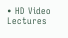• HD Video Lectures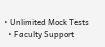• Unlimited Mock Tests
  • Faculty Support